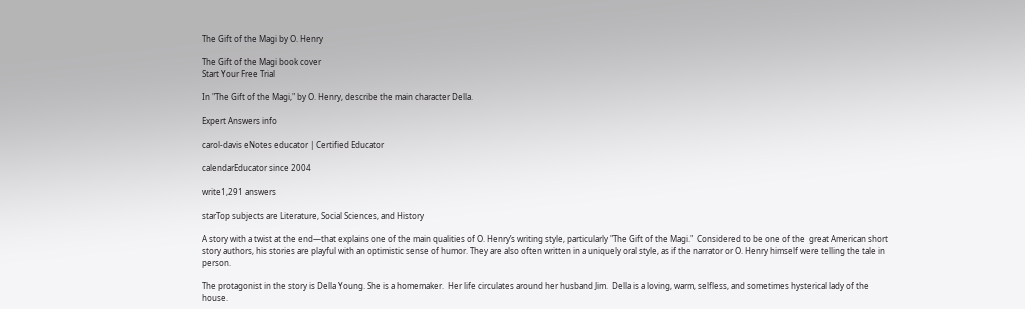The Gift of the Magi by O. Henry

The Gift of the Magi book cover
Start Your Free Trial

In "The Gift of the Magi," by O. Henry, describe the main character Della.

Expert Answers info

carol-davis eNotes educator | Certified Educator

calendarEducator since 2004

write1,291 answers

starTop subjects are Literature, Social Sciences, and History

A story with a twist at the end—that explains one of the main qualities of O. Henry’s writing style, particularly "The Gift of the Magi."  Considered to be one of the  great American short story authors, his stories are playful with an optimistic sense of humor. They are also often written in a uniquely oral style, as if the narrator or O. Henry himself were telling the tale in person.

The protagonist in the story is Della Young. She is a homemaker.  Her life circulates around her husband Jim.  Della is a loving, warm, selfless, and sometimes hysterical lady of the house.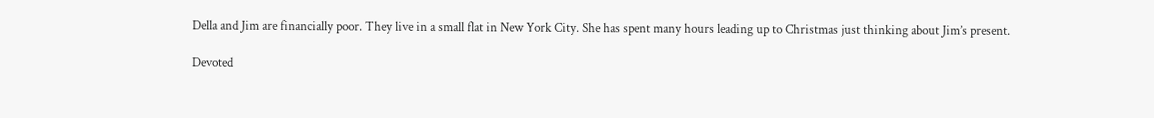Della and Jim are financially poor. They live in a small flat in New York City. She has spent many hours leading up to Christmas just thinking about Jim’s present.

Devoted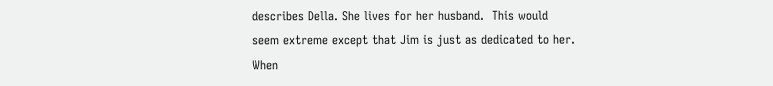describes Della. She lives for her husband.  This would seem extreme except that Jim is just as dedicated to her. When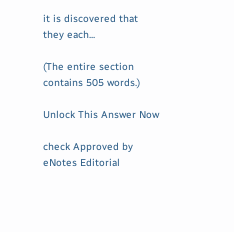it is discovered that they each...

(The entire section contains 505 words.)

Unlock This Answer Now

check Approved by eNotes Editorial